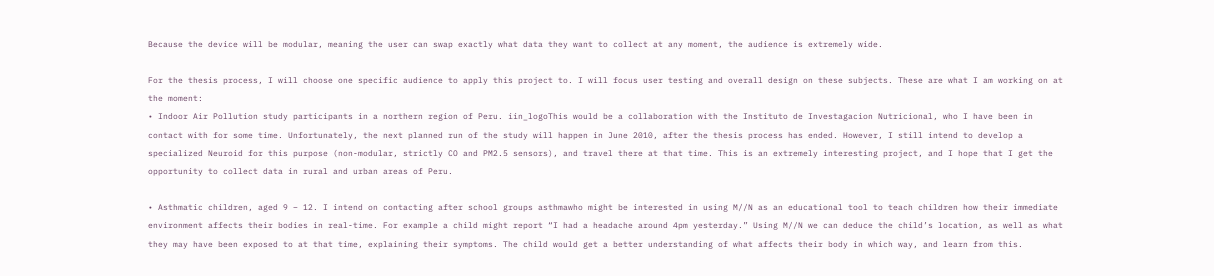Because the device will be modular, meaning the user can swap exactly what data they want to collect at any moment, the audience is extremely wide.

For the thesis process, I will choose one specific audience to apply this project to. I will focus user testing and overall design on these subjects. These are what I am working on at the moment:
• Indoor Air Pollution study participants in a northern region of Peru. iin_logoThis would be a collaboration with the Instituto de Investagacion Nutricional, who I have been in contact with for some time. Unfortunately, the next planned run of the study will happen in June 2010, after the thesis process has ended. However, I still intend to develop a specialized Neuroid for this purpose (non-modular, strictly CO and PM2.5 sensors), and travel there at that time. This is an extremely interesting project, and I hope that I get the opportunity to collect data in rural and urban areas of Peru.

• Asthmatic children, aged 9 – 12. I intend on contacting after school groups asthmawho might be interested in using M//N as an educational tool to teach children how their immediate environment affects their bodies in real-time. For example a child might report “I had a headache around 4pm yesterday.” Using M//N we can deduce the child’s location, as well as what they may have been exposed to at that time, explaining their symptoms. The child would get a better understanding of what affects their body in which way, and learn from this.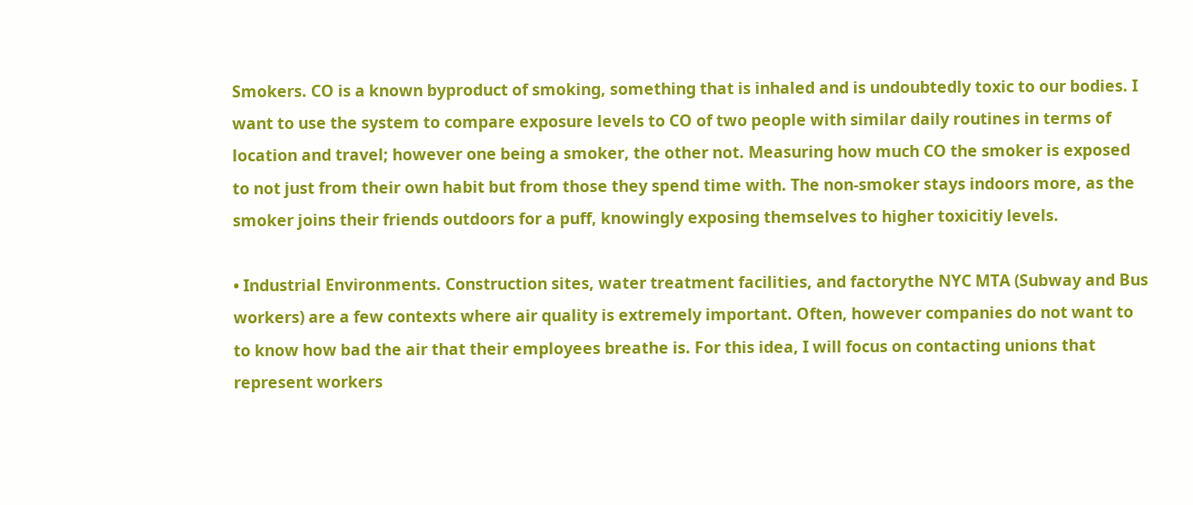Smokers. CO is a known byproduct of smoking, something that is inhaled and is undoubtedly toxic to our bodies. I want to use the system to compare exposure levels to CO of two people with similar daily routines in terms of location and travel; however one being a smoker, the other not. Measuring how much CO the smoker is exposed to not just from their own habit but from those they spend time with. The non-smoker stays indoors more, as the smoker joins their friends outdoors for a puff, knowingly exposing themselves to higher toxicitiy levels.

• Industrial Environments. Construction sites, water treatment facilities, and factorythe NYC MTA (Subway and Bus workers) are a few contexts where air quality is extremely important. Often, however companies do not want to to know how bad the air that their employees breathe is. For this idea, I will focus on contacting unions that represent workers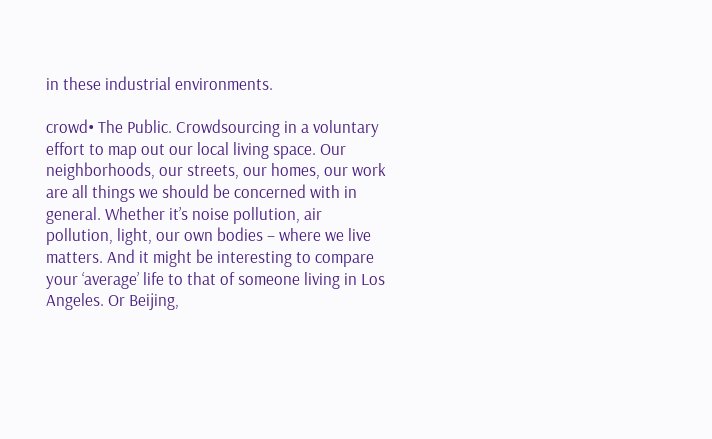in these industrial environments.

crowd• The Public. Crowdsourcing in a voluntary effort to map out our local living space. Our neighborhoods, our streets, our homes, our work are all things we should be concerned with in general. Whether it’s noise pollution, air pollution, light, our own bodies – where we live matters. And it might be interesting to compare your ‘average’ life to that of someone living in Los Angeles. Or Beijing,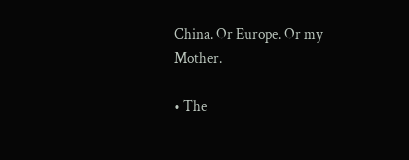China. Or Europe. Or my Mother.

• The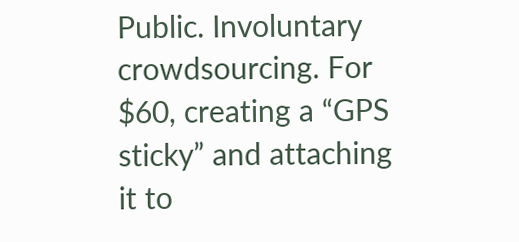Public. Involuntary crowdsourcing. For $60, creating a “GPS sticky” and attaching it to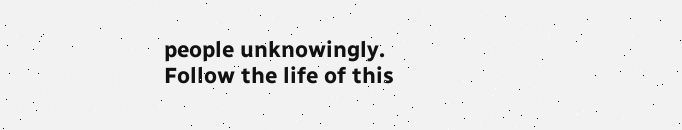people unknowingly. Follow the life of this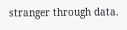stranger through data.